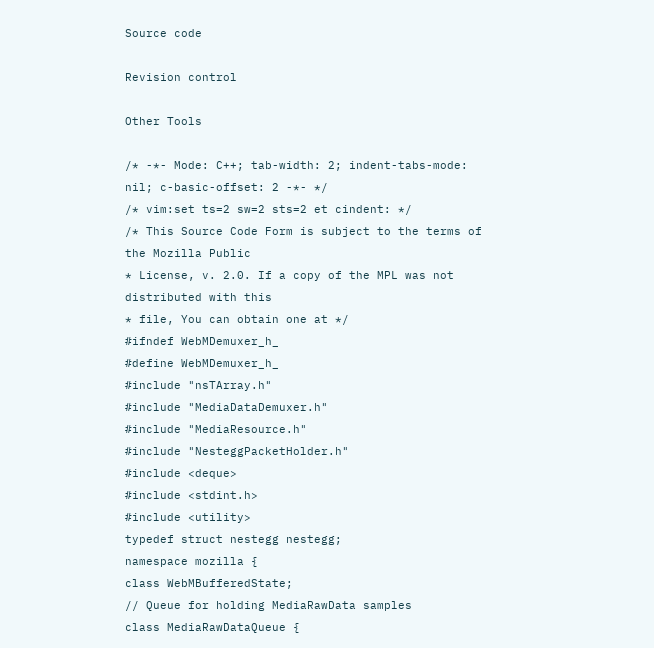Source code

Revision control

Other Tools

/* -*- Mode: C++; tab-width: 2; indent-tabs-mode: nil; c-basic-offset: 2 -*- */
/* vim:set ts=2 sw=2 sts=2 et cindent: */
/* This Source Code Form is subject to the terms of the Mozilla Public
* License, v. 2.0. If a copy of the MPL was not distributed with this
* file, You can obtain one at */
#ifndef WebMDemuxer_h_
#define WebMDemuxer_h_
#include "nsTArray.h"
#include "MediaDataDemuxer.h"
#include "MediaResource.h"
#include "NesteggPacketHolder.h"
#include <deque>
#include <stdint.h>
#include <utility>
typedef struct nestegg nestegg;
namespace mozilla {
class WebMBufferedState;
// Queue for holding MediaRawData samples
class MediaRawDataQueue {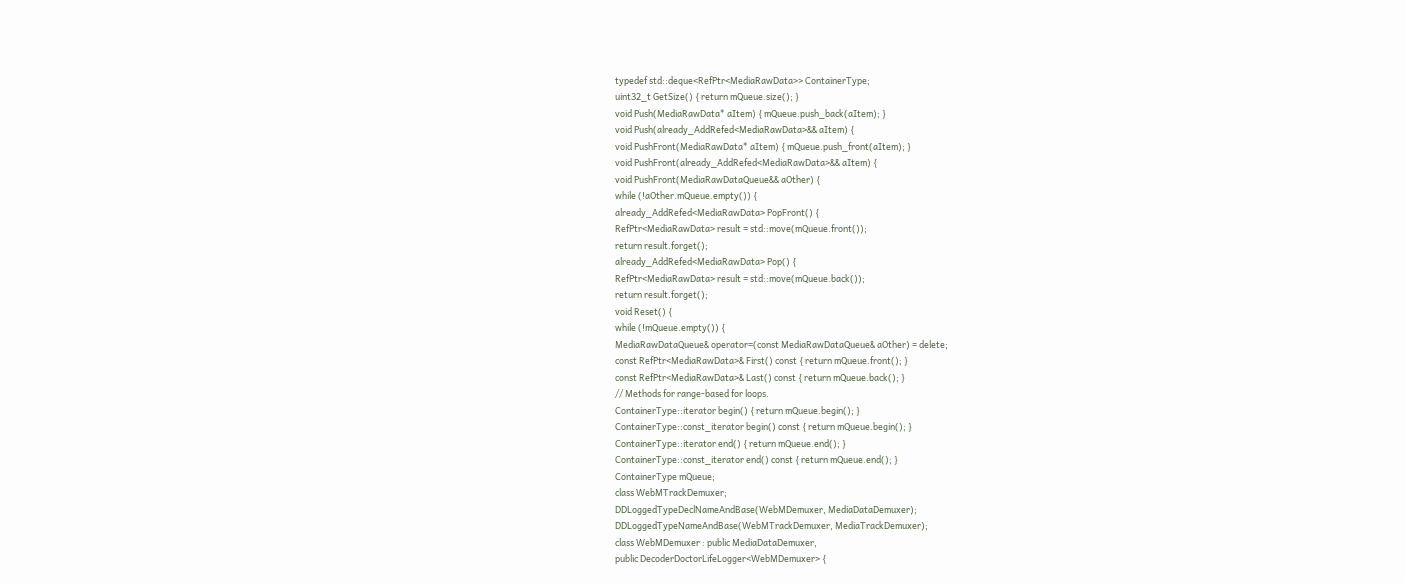typedef std::deque<RefPtr<MediaRawData>> ContainerType;
uint32_t GetSize() { return mQueue.size(); }
void Push(MediaRawData* aItem) { mQueue.push_back(aItem); }
void Push(already_AddRefed<MediaRawData>&& aItem) {
void PushFront(MediaRawData* aItem) { mQueue.push_front(aItem); }
void PushFront(already_AddRefed<MediaRawData>&& aItem) {
void PushFront(MediaRawDataQueue&& aOther) {
while (!aOther.mQueue.empty()) {
already_AddRefed<MediaRawData> PopFront() {
RefPtr<MediaRawData> result = std::move(mQueue.front());
return result.forget();
already_AddRefed<MediaRawData> Pop() {
RefPtr<MediaRawData> result = std::move(mQueue.back());
return result.forget();
void Reset() {
while (!mQueue.empty()) {
MediaRawDataQueue& operator=(const MediaRawDataQueue& aOther) = delete;
const RefPtr<MediaRawData>& First() const { return mQueue.front(); }
const RefPtr<MediaRawData>& Last() const { return mQueue.back(); }
// Methods for range-based for loops.
ContainerType::iterator begin() { return mQueue.begin(); }
ContainerType::const_iterator begin() const { return mQueue.begin(); }
ContainerType::iterator end() { return mQueue.end(); }
ContainerType::const_iterator end() const { return mQueue.end(); }
ContainerType mQueue;
class WebMTrackDemuxer;
DDLoggedTypeDeclNameAndBase(WebMDemuxer, MediaDataDemuxer);
DDLoggedTypeNameAndBase(WebMTrackDemuxer, MediaTrackDemuxer);
class WebMDemuxer : public MediaDataDemuxer,
public DecoderDoctorLifeLogger<WebMDemuxer> {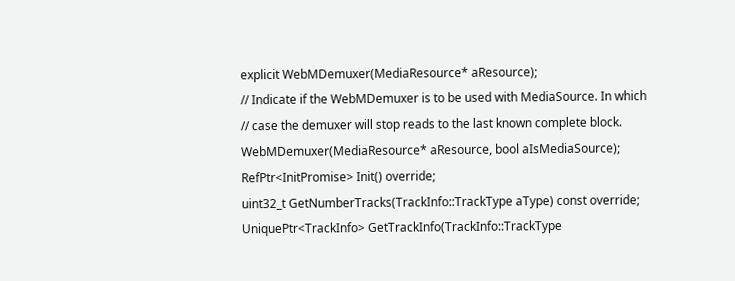explicit WebMDemuxer(MediaResource* aResource);
// Indicate if the WebMDemuxer is to be used with MediaSource. In which
// case the demuxer will stop reads to the last known complete block.
WebMDemuxer(MediaResource* aResource, bool aIsMediaSource);
RefPtr<InitPromise> Init() override;
uint32_t GetNumberTracks(TrackInfo::TrackType aType) const override;
UniquePtr<TrackInfo> GetTrackInfo(TrackInfo::TrackType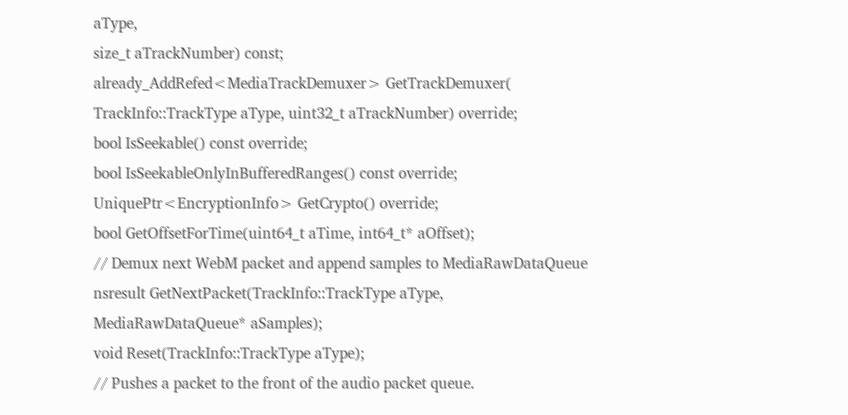aType,
size_t aTrackNumber) const;
already_AddRefed<MediaTrackDemuxer> GetTrackDemuxer(
TrackInfo::TrackType aType, uint32_t aTrackNumber) override;
bool IsSeekable() const override;
bool IsSeekableOnlyInBufferedRanges() const override;
UniquePtr<EncryptionInfo> GetCrypto() override;
bool GetOffsetForTime(uint64_t aTime, int64_t* aOffset);
// Demux next WebM packet and append samples to MediaRawDataQueue
nsresult GetNextPacket(TrackInfo::TrackType aType,
MediaRawDataQueue* aSamples);
void Reset(TrackInfo::TrackType aType);
// Pushes a packet to the front of the audio packet queue.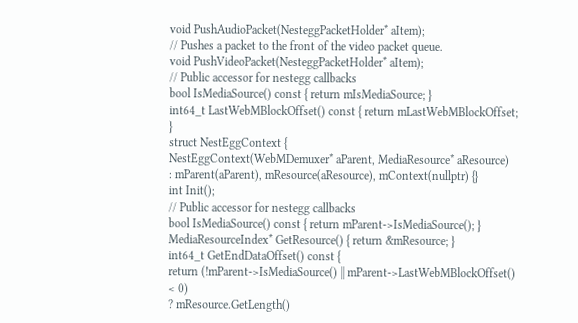void PushAudioPacket(NesteggPacketHolder* aItem);
// Pushes a packet to the front of the video packet queue.
void PushVideoPacket(NesteggPacketHolder* aItem);
// Public accessor for nestegg callbacks
bool IsMediaSource() const { return mIsMediaSource; }
int64_t LastWebMBlockOffset() const { return mLastWebMBlockOffset; }
struct NestEggContext {
NestEggContext(WebMDemuxer* aParent, MediaResource* aResource)
: mParent(aParent), mResource(aResource), mContext(nullptr) {}
int Init();
// Public accessor for nestegg callbacks
bool IsMediaSource() const { return mParent->IsMediaSource(); }
MediaResourceIndex* GetResource() { return &mResource; }
int64_t GetEndDataOffset() const {
return (!mParent->IsMediaSource() || mParent->LastWebMBlockOffset() < 0)
? mResource.GetLength()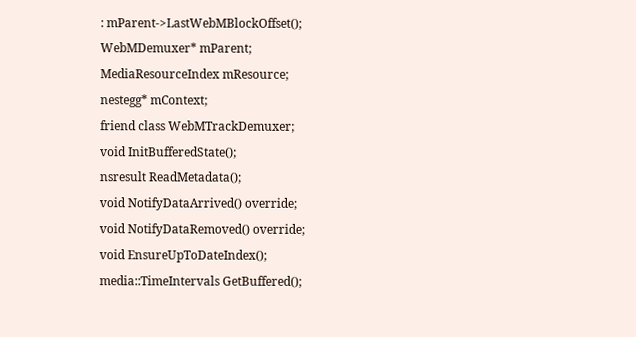: mParent->LastWebMBlockOffset();
WebMDemuxer* mParent;
MediaResourceIndex mResource;
nestegg* mContext;
friend class WebMTrackDemuxer;
void InitBufferedState();
nsresult ReadMetadata();
void NotifyDataArrived() override;
void NotifyDataRemoved() override;
void EnsureUpToDateIndex();
media::TimeIntervals GetBuffered();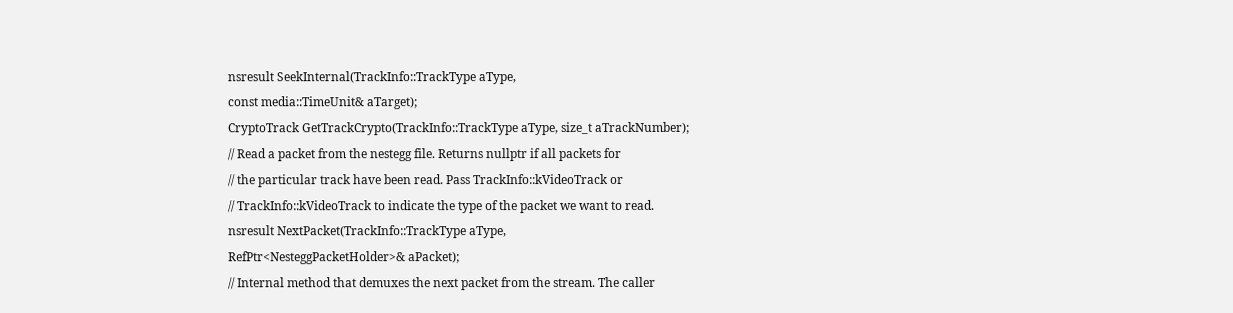nsresult SeekInternal(TrackInfo::TrackType aType,
const media::TimeUnit& aTarget);
CryptoTrack GetTrackCrypto(TrackInfo::TrackType aType, size_t aTrackNumber);
// Read a packet from the nestegg file. Returns nullptr if all packets for
// the particular track have been read. Pass TrackInfo::kVideoTrack or
// TrackInfo::kVideoTrack to indicate the type of the packet we want to read.
nsresult NextPacket(TrackInfo::TrackType aType,
RefPtr<NesteggPacketHolder>& aPacket);
// Internal method that demuxes the next packet from the stream. The caller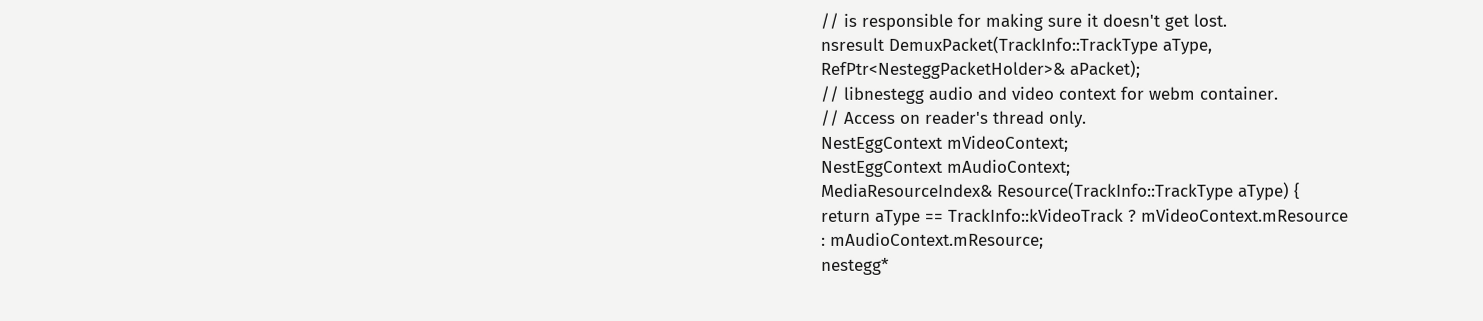// is responsible for making sure it doesn't get lost.
nsresult DemuxPacket(TrackInfo::TrackType aType,
RefPtr<NesteggPacketHolder>& aPacket);
// libnestegg audio and video context for webm container.
// Access on reader's thread only.
NestEggContext mVideoContext;
NestEggContext mAudioContext;
MediaResourceIndex& Resource(TrackInfo::TrackType aType) {
return aType == TrackInfo::kVideoTrack ? mVideoContext.mResource
: mAudioContext.mResource;
nestegg*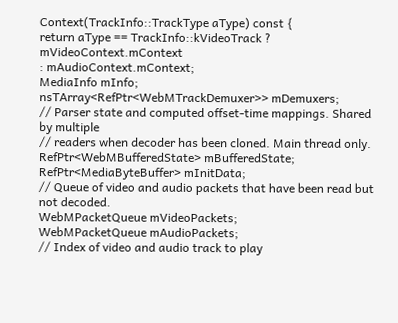Context(TrackInfo::TrackType aType) const {
return aType == TrackInfo::kVideoTrack ? mVideoContext.mContext
: mAudioContext.mContext;
MediaInfo mInfo;
nsTArray<RefPtr<WebMTrackDemuxer>> mDemuxers;
// Parser state and computed offset-time mappings. Shared by multiple
// readers when decoder has been cloned. Main thread only.
RefPtr<WebMBufferedState> mBufferedState;
RefPtr<MediaByteBuffer> mInitData;
// Queue of video and audio packets that have been read but not decoded.
WebMPacketQueue mVideoPackets;
WebMPacketQueue mAudioPackets;
// Index of video and audio track to play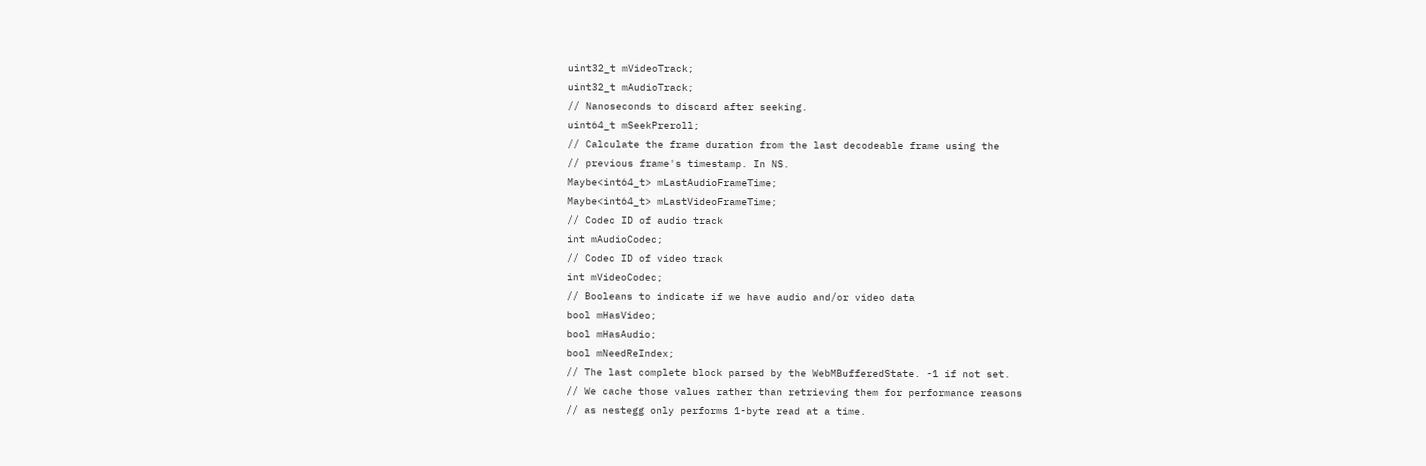uint32_t mVideoTrack;
uint32_t mAudioTrack;
// Nanoseconds to discard after seeking.
uint64_t mSeekPreroll;
// Calculate the frame duration from the last decodeable frame using the
// previous frame's timestamp. In NS.
Maybe<int64_t> mLastAudioFrameTime;
Maybe<int64_t> mLastVideoFrameTime;
// Codec ID of audio track
int mAudioCodec;
// Codec ID of video track
int mVideoCodec;
// Booleans to indicate if we have audio and/or video data
bool mHasVideo;
bool mHasAudio;
bool mNeedReIndex;
// The last complete block parsed by the WebMBufferedState. -1 if not set.
// We cache those values rather than retrieving them for performance reasons
// as nestegg only performs 1-byte read at a time.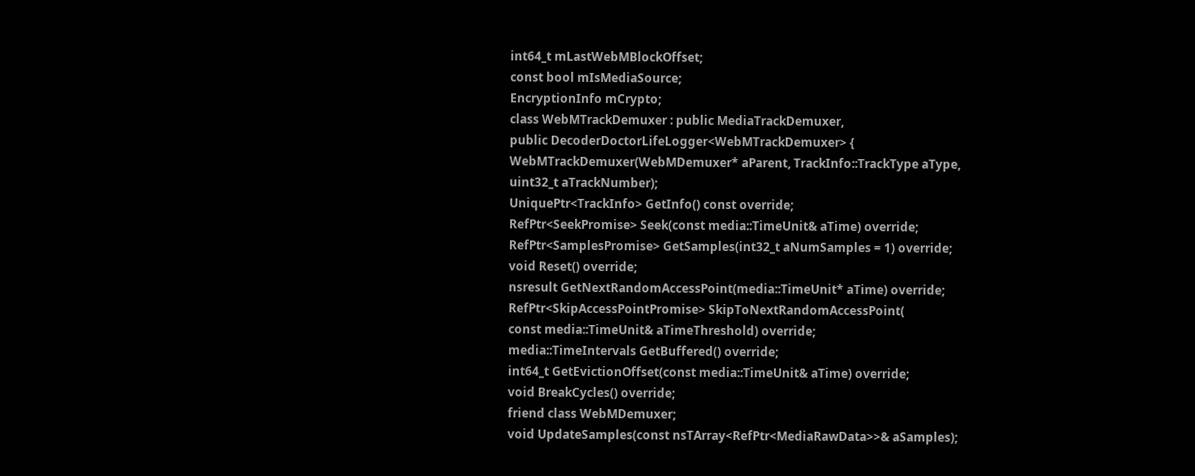int64_t mLastWebMBlockOffset;
const bool mIsMediaSource;
EncryptionInfo mCrypto;
class WebMTrackDemuxer : public MediaTrackDemuxer,
public DecoderDoctorLifeLogger<WebMTrackDemuxer> {
WebMTrackDemuxer(WebMDemuxer* aParent, TrackInfo::TrackType aType,
uint32_t aTrackNumber);
UniquePtr<TrackInfo> GetInfo() const override;
RefPtr<SeekPromise> Seek(const media::TimeUnit& aTime) override;
RefPtr<SamplesPromise> GetSamples(int32_t aNumSamples = 1) override;
void Reset() override;
nsresult GetNextRandomAccessPoint(media::TimeUnit* aTime) override;
RefPtr<SkipAccessPointPromise> SkipToNextRandomAccessPoint(
const media::TimeUnit& aTimeThreshold) override;
media::TimeIntervals GetBuffered() override;
int64_t GetEvictionOffset(const media::TimeUnit& aTime) override;
void BreakCycles() override;
friend class WebMDemuxer;
void UpdateSamples(const nsTArray<RefPtr<MediaRawData>>& aSamples);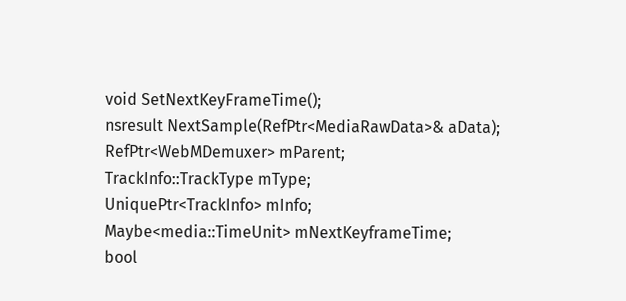void SetNextKeyFrameTime();
nsresult NextSample(RefPtr<MediaRawData>& aData);
RefPtr<WebMDemuxer> mParent;
TrackInfo::TrackType mType;
UniquePtr<TrackInfo> mInfo;
Maybe<media::TimeUnit> mNextKeyframeTime;
bool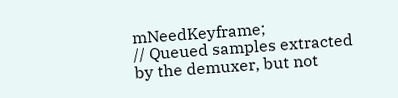mNeedKeyframe;
// Queued samples extracted by the demuxer, but not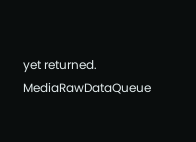yet returned.
MediaRawDataQueue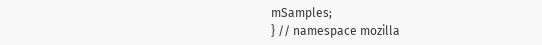mSamples;
} // namespace mozilla